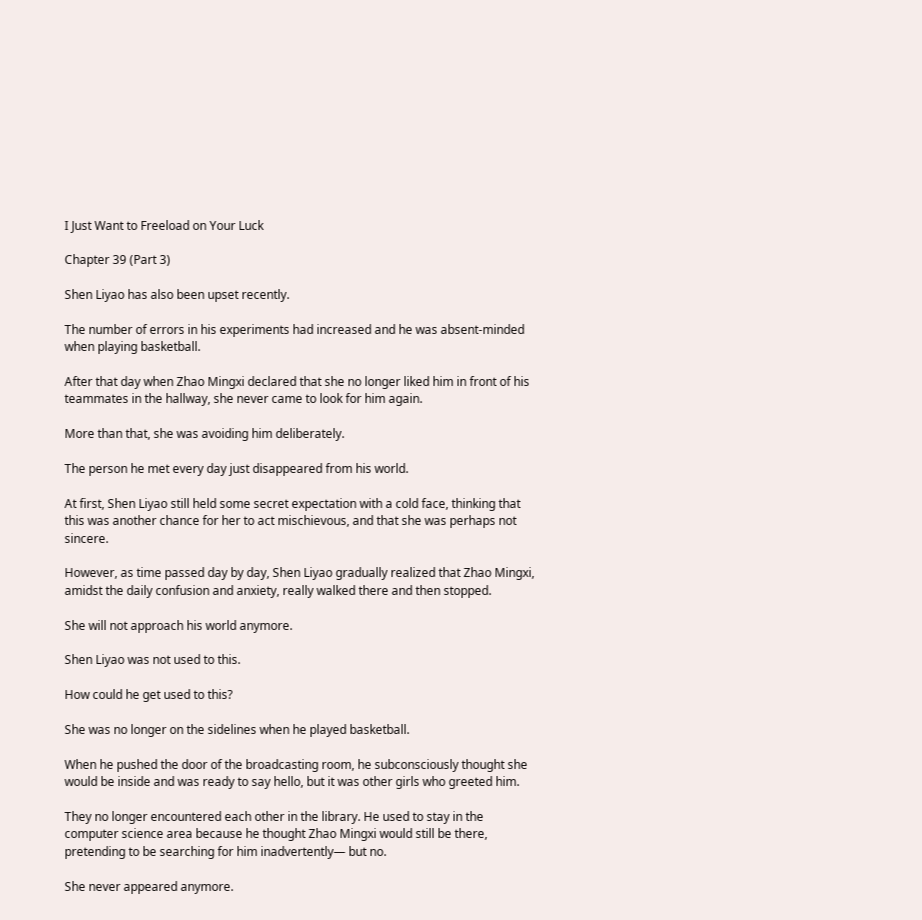I Just Want to Freeload on Your Luck

Chapter 39 (Part 3)

Shen Liyao has also been upset recently.

The number of errors in his experiments had increased and he was absent-minded when playing basketball.

After that day when Zhao Mingxi declared that she no longer liked him in front of his teammates in the hallway, she never came to look for him again.

More than that, she was avoiding him deliberately.

The person he met every day just disappeared from his world.

At first, Shen Liyao still held some secret expectation with a cold face, thinking that this was another chance for her to act mischievous, and that she was perhaps not sincere.

However, as time passed day by day, Shen Liyao gradually realized that Zhao Mingxi, amidst the daily confusion and anxiety, really walked there and then stopped.

She will not approach his world anymore.

Shen Liyao was not used to this.

How could he get used to this?

She was no longer on the sidelines when he played basketball.

When he pushed the door of the broadcasting room, he subconsciously thought she would be inside and was ready to say hello, but it was other girls who greeted him.

They no longer encountered each other in the library. He used to stay in the computer science area because he thought Zhao Mingxi would still be there, pretending to be searching for him inadvertently— but no.

She never appeared anymore.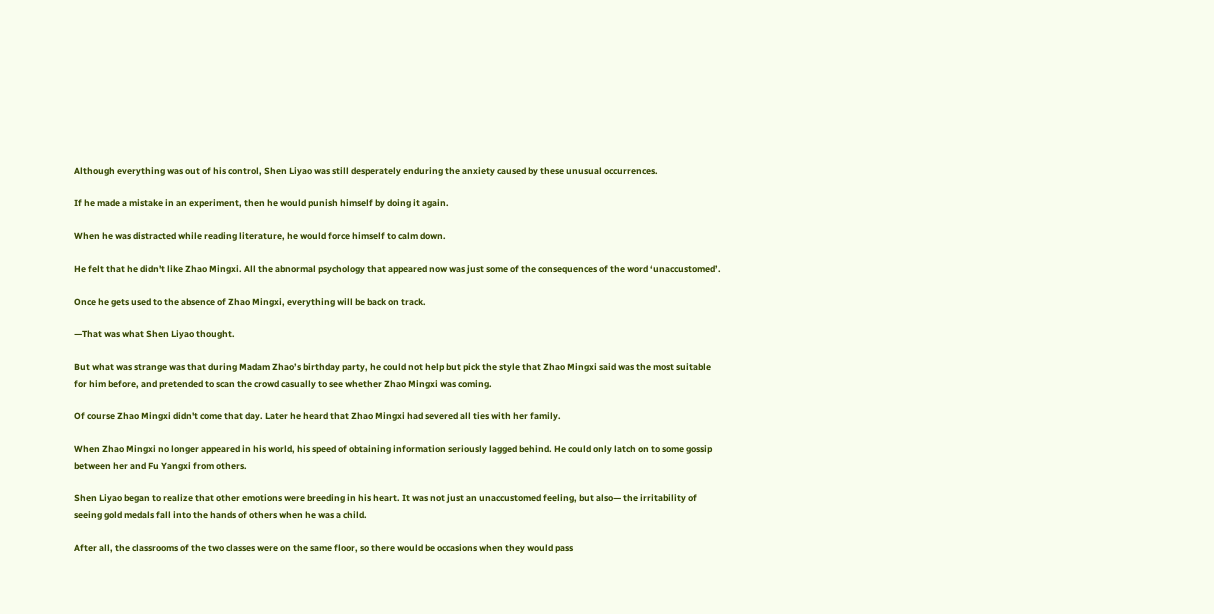Although everything was out of his control, Shen Liyao was still desperately enduring the anxiety caused by these unusual occurrences.

If he made a mistake in an experiment, then he would punish himself by doing it again.

When he was distracted while reading literature, he would force himself to calm down.

He felt that he didn't like Zhao Mingxi. All the abnormal psychology that appeared now was just some of the consequences of the word ‘unaccustomed’.

Once he gets used to the absence of Zhao Mingxi, everything will be back on track.

—That was what Shen Liyao thought.

But what was strange was that during Madam Zhao’s birthday party, he could not help but pick the style that Zhao Mingxi said was the most suitable for him before, and pretended to scan the crowd casually to see whether Zhao Mingxi was coming.

Of course Zhao Mingxi didn't come that day. Later he heard that Zhao Mingxi had severed all ties with her family.

When Zhao Mingxi no longer appeared in his world, his speed of obtaining information seriously lagged behind. He could only latch on to some gossip between her and Fu Yangxi from others.

Shen Liyao began to realize that other emotions were breeding in his heart. It was not just an unaccustomed feeling, but also— the irritability of seeing gold medals fall into the hands of others when he was a child.

After all, the classrooms of the two classes were on the same floor, so there would be occasions when they would pass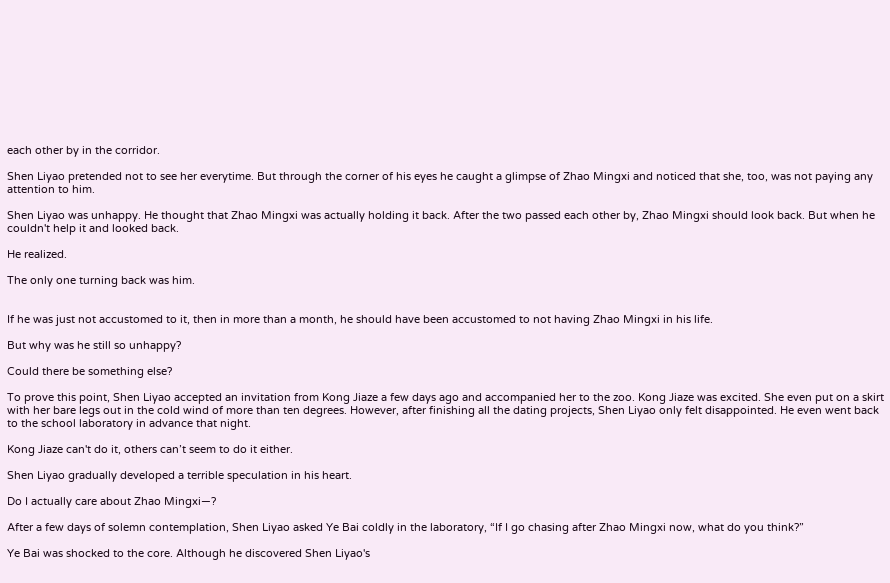each other by in the corridor.

Shen Liyao pretended not to see her everytime. But through the corner of his eyes he caught a glimpse of Zhao Mingxi and noticed that she, too, was not paying any attention to him.

Shen Liyao was unhappy. He thought that Zhao Mingxi was actually holding it back. After the two passed each other by, Zhao Mingxi should look back. But when he couldn't help it and looked back.

He realized.

The only one turning back was him.


If he was just not accustomed to it, then in more than a month, he should have been accustomed to not having Zhao Mingxi in his life.

But why was he still so unhappy?

Could there be something else?

To prove this point, Shen Liyao accepted an invitation from Kong Jiaze a few days ago and accompanied her to the zoo. Kong Jiaze was excited. She even put on a skirt with her bare legs out in the cold wind of more than ten degrees. However, after finishing all the dating projects, Shen Liyao only felt disappointed. He even went back to the school laboratory in advance that night.

Kong Jiaze can't do it, others can’t seem to do it either.

Shen Liyao gradually developed a terrible speculation in his heart.

Do I actually care about Zhao Mingxi—?

After a few days of solemn contemplation, Shen Liyao asked Ye Bai coldly in the laboratory, “If I go chasing after Zhao Mingxi now, what do you think?”

Ye Bai was shocked to the core. Although he discovered Shen Liyao's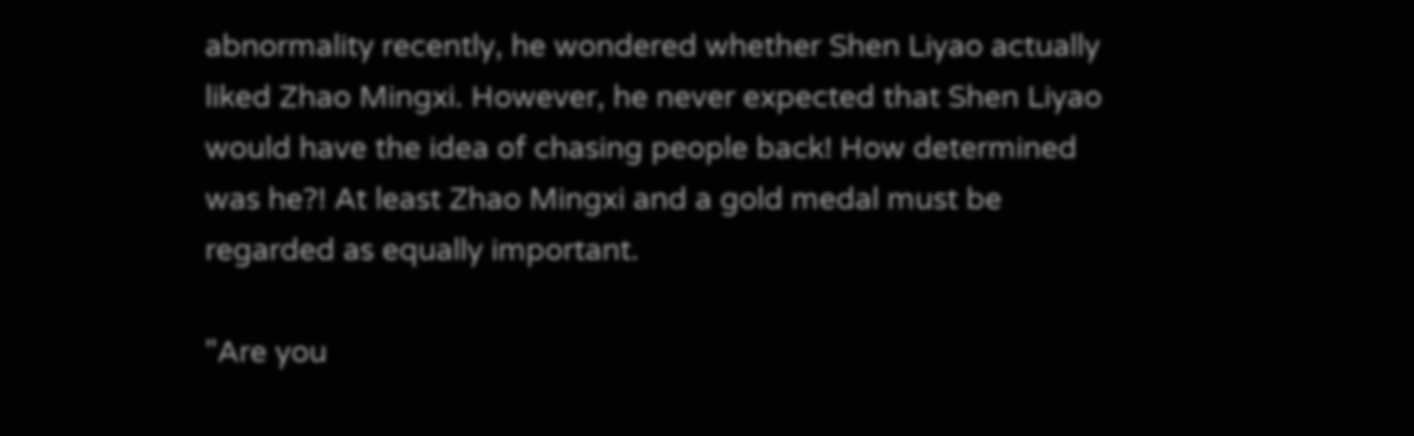abnormality recently, he wondered whether Shen Liyao actually liked Zhao Mingxi. However, he never expected that Shen Liyao would have the idea of chasing people back! How determined was he?! At least Zhao Mingxi and a gold medal must be regarded as equally important.

"Are you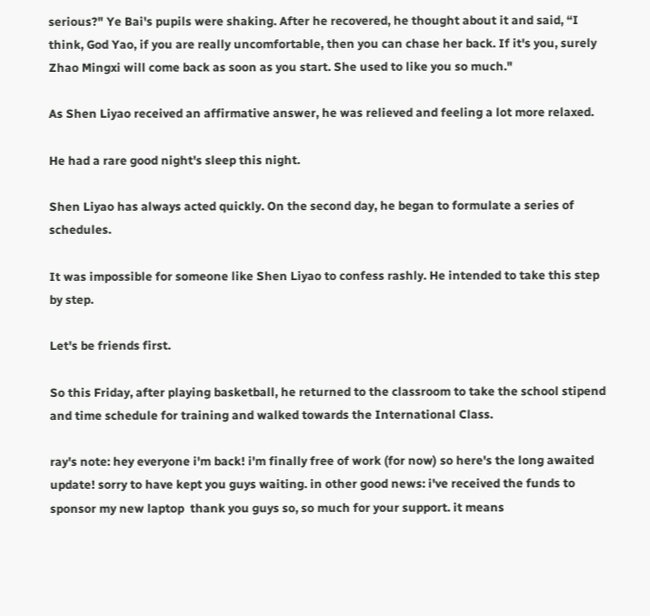serious?" Ye Bai's pupils were shaking. After he recovered, he thought about it and said, “I think, God Yao, if you are really uncomfortable, then you can chase her back. If it's you, surely Zhao Mingxi will come back as soon as you start. She used to like you so much."

As Shen Liyao received an affirmative answer, he was relieved and feeling a lot more relaxed.

He had a rare good night's sleep this night.

Shen Liyao has always acted quickly. On the second day, he began to formulate a series of schedules.

It was impossible for someone like Shen Liyao to confess rashly. He intended to take this step by step.

Let's be friends first.

So this Friday, after playing basketball, he returned to the classroom to take the school stipend and time schedule for training and walked towards the International Class.

ray's note: hey everyone i'm back! i'm finally free of work (for now) so here's the long awaited update! sorry to have kept you guys waiting. in other good news: i've received the funds to sponsor my new laptop  thank you guys so, so much for your support. it means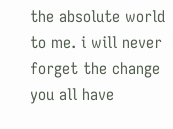the absolute world to me. i will never forget the change you all have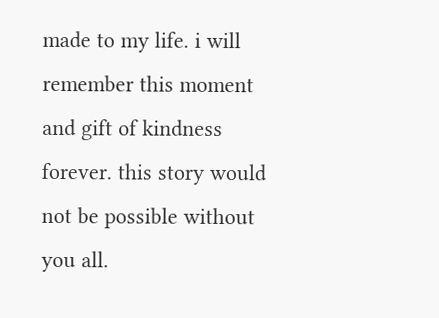made to my life. i will remember this moment and gift of kindness forever. this story would not be possible without you all.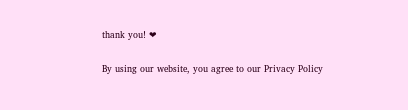thank you! ❤

By using our website, you agree to our Privacy Policy